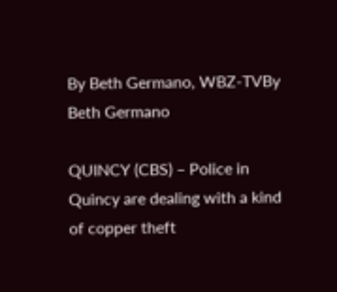By Beth Germano, WBZ-TVBy Beth Germano

QUINCY (CBS) – Police in Quincy are dealing with a kind of copper theft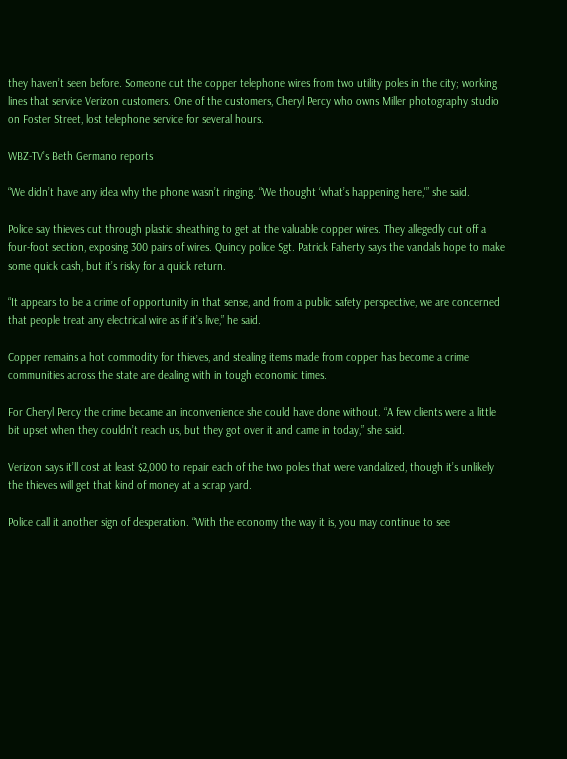they haven’t seen before. Someone cut the copper telephone wires from two utility poles in the city; working lines that service Verizon customers. One of the customers, Cheryl Percy who owns Miller photography studio on Foster Street, lost telephone service for several hours.

WBZ-TV’s Beth Germano reports

“We didn’t have any idea why the phone wasn’t ringing. “We thought ‘what’s happening here,'” she said.

Police say thieves cut through plastic sheathing to get at the valuable copper wires. They allegedly cut off a four-foot section, exposing 300 pairs of wires. Quincy police Sgt. Patrick Faherty says the vandals hope to make some quick cash, but it’s risky for a quick return.

“It appears to be a crime of opportunity in that sense, and from a public safety perspective, we are concerned that people treat any electrical wire as if it’s live,” he said.

Copper remains a hot commodity for thieves, and stealing items made from copper has become a crime communities across the state are dealing with in tough economic times.

For Cheryl Percy the crime became an inconvenience she could have done without. “A few clients were a little bit upset when they couldn’t reach us, but they got over it and came in today,” she said.

Verizon says it’ll cost at least $2,000 to repair each of the two poles that were vandalized, though it’s unlikely the thieves will get that kind of money at a scrap yard.

Police call it another sign of desperation. “With the economy the way it is, you may continue to see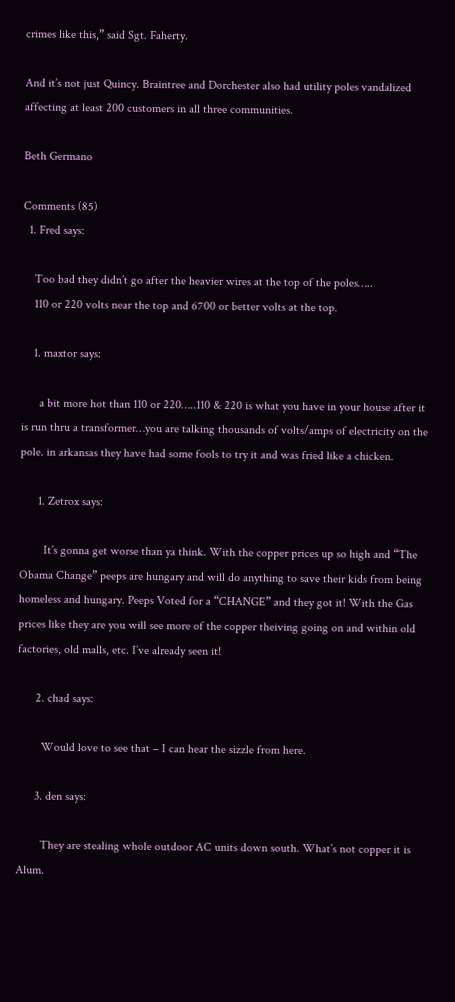crimes like this,” said Sgt. Faherty.

And it’s not just Quincy. Braintree and Dorchester also had utility poles vandalized affecting at least 200 customers in all three communities.

Beth Germano

Comments (85)
  1. Fred says:

    Too bad they didn’t go after the heavier wires at the top of the poles…..
    110 or 220 volts near the top and 6700 or better volts at the top.

    1. maxtor says:

      a bit more hot than 110 or 220…..110 & 220 is what you have in your house after it is run thru a transformer…you are talking thousands of volts/amps of electricity on the pole. in arkansas they have had some fools to try it and was fried like a chicken.

      1. Zetrox says:

        It’s gonna get worse than ya think. With the copper prices up so high and “The Obama Change” peeps are hungary and will do anything to save their kids from being homeless and hungary. Peeps Voted for a “CHANGE” and they got it! With the Gas prices like they are you will see more of the copper theiving going on and within old factories, old malls, etc. I’ve already seen it!

      2. chad says:

        Would love to see that – I can hear the sizzle from here.

      3. den says:

        They are stealing whole outdoor AC units down south. What’s not copper it is Alum.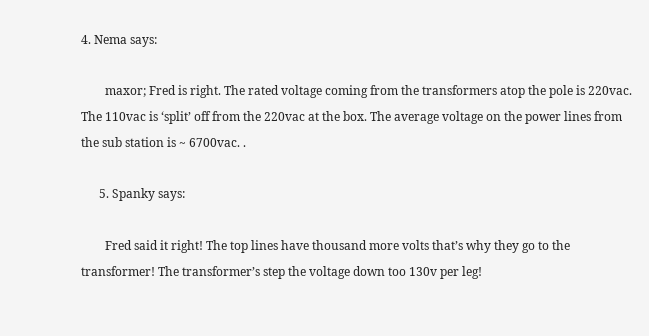4. Nema says:

        maxor; Fred is right. The rated voltage coming from the transformers atop the pole is 220vac. The 110vac is ‘split’ off from the 220vac at the box. The average voltage on the power lines from the sub station is ~ 6700vac. .

      5. Spanky says:

        Fred said it right! The top lines have thousand more volts that’s why they go to the transformer! The transformer’s step the voltage down too 130v per leg!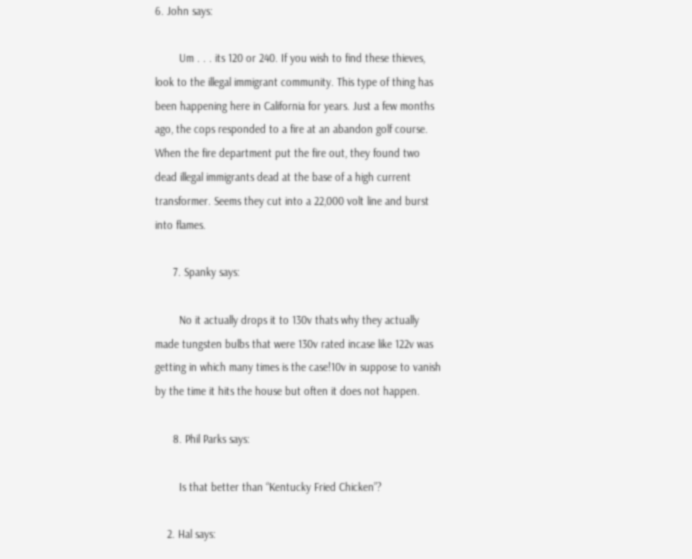6. John says:

        Um . . . its 120 or 240. If you wish to find these thieves, look to the illegal immigrant community. This type of thing has been happening here in California for years. Just a few months ago, the cops responded to a fire at an abandon golf course. When the fire department put the fire out, they found two dead illegal immigrants dead at the base of a high current transformer. Seems they cut into a 22,000 volt line and burst into flames.

      7. Spanky says:

        No it actually drops it to 130v thats why they actually made tungsten bulbs that were 130v rated incase like 122v was getting in which many times is the case!10v in suppose to vanish by the time it hits the house but often it does not happen.

      8. Phil Parks says:

        Is that better than “Kentucky Fried Chicken”?

    2. Hal says: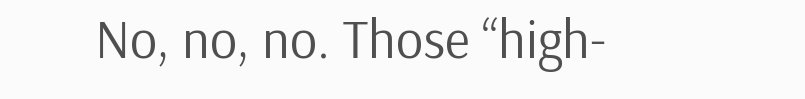No, no, no. Those “high-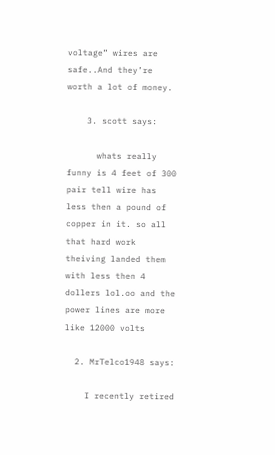voltage” wires are safe..And they’re worth a lot of money.

    3. scott says:

      whats really funny is 4 feet of 300 pair tell wire has less then a pound of copper in it. so all that hard work theiving landed them with less then 4 dollers lol.oo and the power lines are more like 12000 volts

  2. MrTelco1948 says:

    I recently retired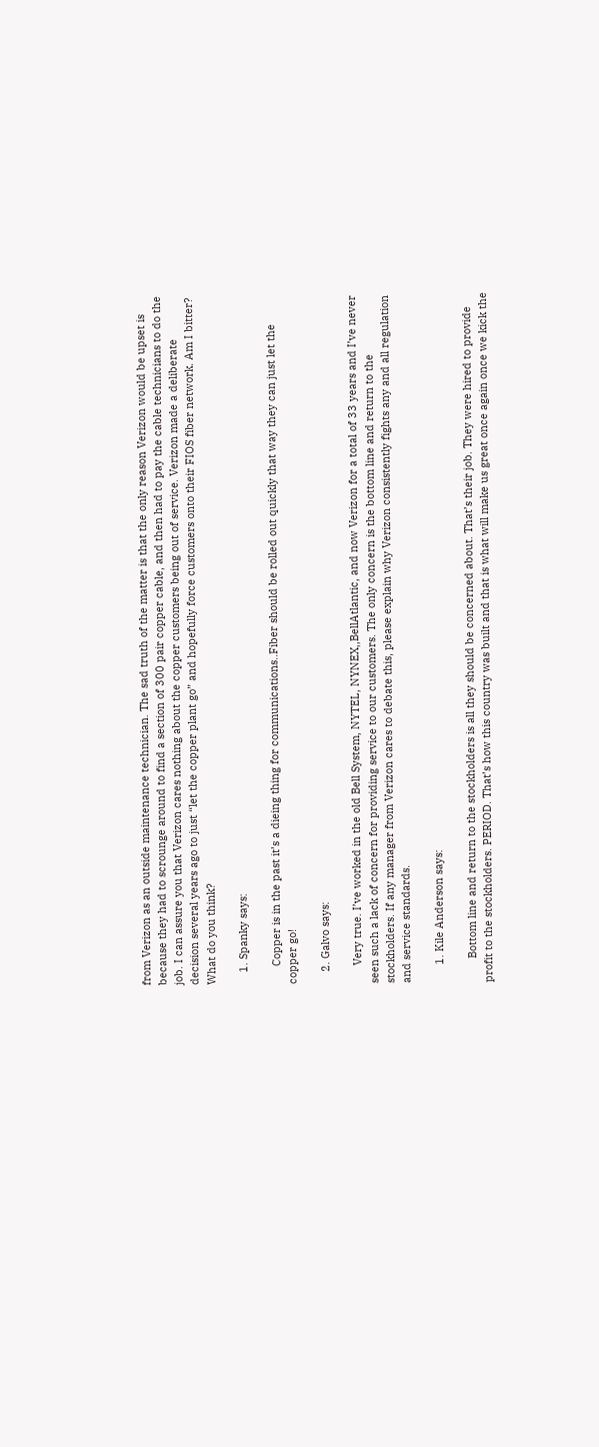from Verizon as an outside maintenance technician. The sad truth of the matter is that the only reason Verizon would be upset is because they had to scrounge around to find a section of 300 pair copper cable, and then had to pay the cable technicians to do the job. I can assure you that Verizon cares nothing about the copper customers being out of service. Verizon made a deliberate decision several years ago to just “let the copper plant go” and hopefully force customers onto their FIOS fiber network. Am I bitter? What do you think?

    1. Spanky says:

      Copper is in the past it’s a dieing thing for communications..Fiber should be rolled out quickly that way they can just let the copper go!

    2. Galvo says:

      Very true. I’ve worked in the old Bell System, NYTEL, NYNEX,,BellAtlantic, and now Verizon for a total of 33 years and I’ve never seen such a lack of concern for providing service to our customers. The only concern is the bottom line and return to the stockholders. If any manager from Verizon cares to debate this, please explain why Verizon consistently fights any and all regulation and service standards.

      1. Kile Anderson says:

        Bottom line and return to the stockholders is all they should be concerned about. That’s their job. They were hired to provide profit to the stockholders. PERIOD. That’s how this country was built and that is what will make us great once again once we kick the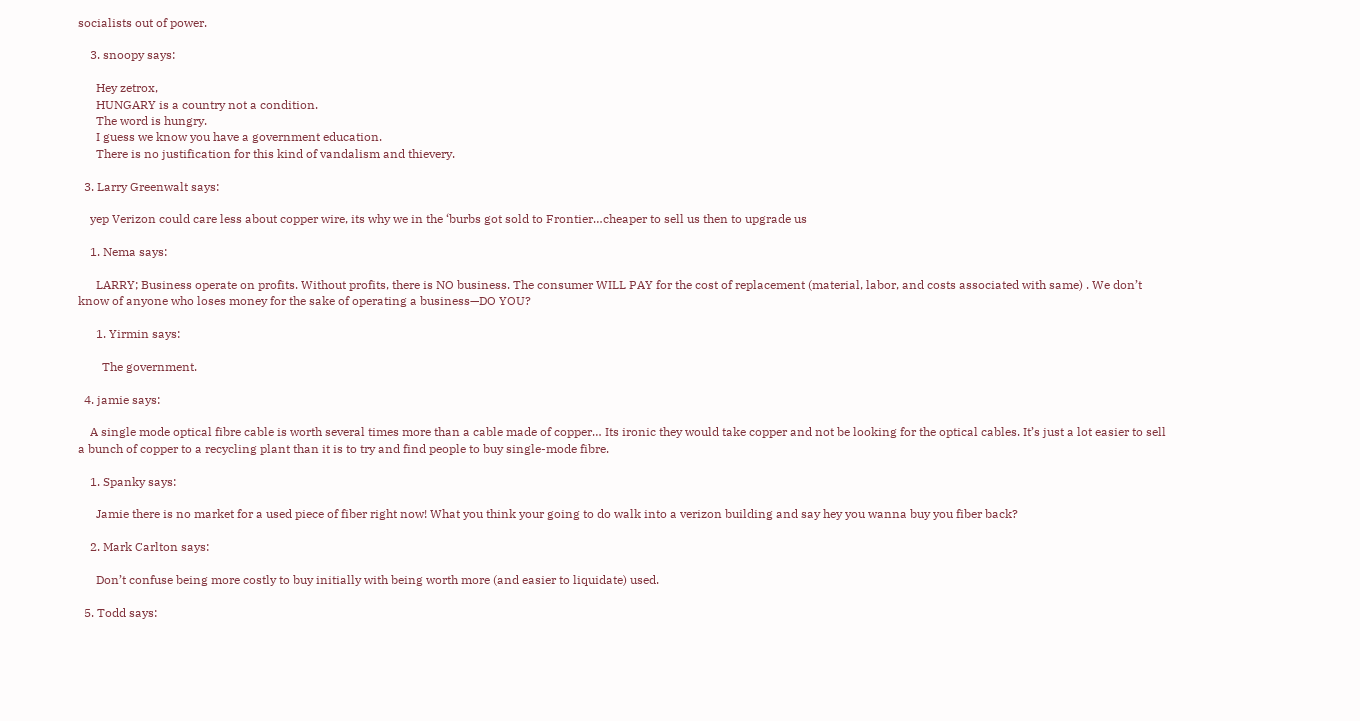socialists out of power.

    3. snoopy says:

      Hey zetrox,
      HUNGARY is a country not a condition.
      The word is hungry.
      I guess we know you have a government education.
      There is no justification for this kind of vandalism and thievery.

  3. Larry Greenwalt says:

    yep Verizon could care less about copper wire, its why we in the ‘burbs got sold to Frontier…cheaper to sell us then to upgrade us

    1. Nema says:

      LARRY; Business operate on profits. Without profits, there is NO business. The consumer WILL PAY for the cost of replacement (material, labor, and costs associated with same) . We don’t know of anyone who loses money for the sake of operating a business—DO YOU?

      1. Yirmin says:

        The government.

  4. jamie says:

    A single mode optical fibre cable is worth several times more than a cable made of copper… Its ironic they would take copper and not be looking for the optical cables. It’s just a lot easier to sell a bunch of copper to a recycling plant than it is to try and find people to buy single-mode fibre.

    1. Spanky says:

      Jamie there is no market for a used piece of fiber right now! What you think your going to do walk into a verizon building and say hey you wanna buy you fiber back?

    2. Mark Carlton says:

      Don’t confuse being more costly to buy initially with being worth more (and easier to liquidate) used.

  5. Todd says: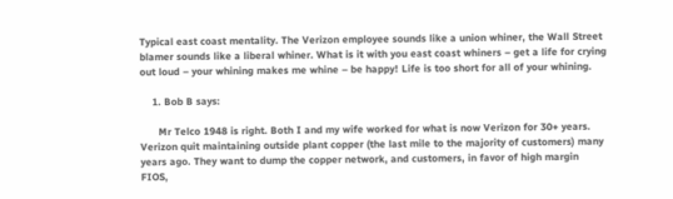Typical east coast mentality. The Verizon employee sounds like a union whiner, the Wall Street blamer sounds like a liberal whiner. What is it with you east coast whiners – get a life for crying out loud – your whining makes me whine – be happy! Life is too short for all of your whining.

    1. Bob B says:

      Mr Telco 1948 is right. Both I and my wife worked for what is now Verizon for 30+ years. Verizon quit maintaining outside plant copper (the last mile to the majority of customers) many years ago. They want to dump the copper network, and customers, in favor of high margin FIOS,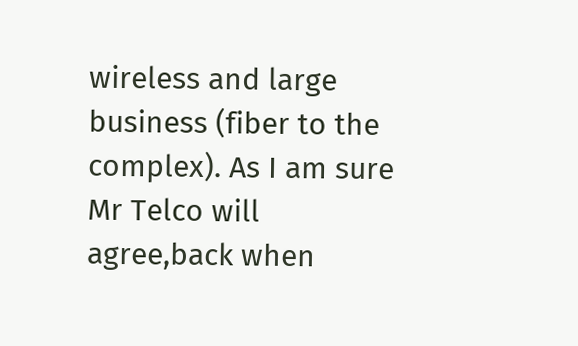wireless and large business (fiber to the complex). As I am sure Mr Telco will agree,back when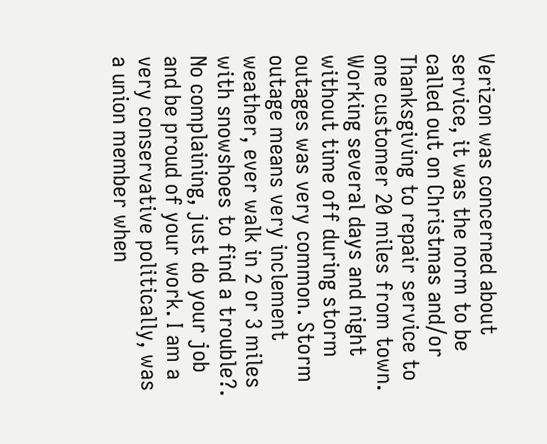Verizon was concerned about service, it was the norm to be called out on Christmas and/or Thanksgiving to repair service to one customer 20 miles from town. Working several days and night without time off during storm outages was very common. Storm outage means very inclement weather, ever walk in 2 or 3 miles with snowshoes to find a trouble?. No complaining, just do your job and be proud of your work. I am a very conservative politically, was a union member when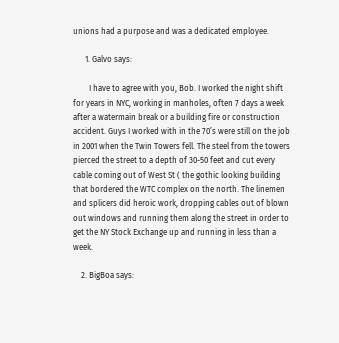unions had a purpose and was a dedicated employee.

      1. Galvo says:

        I have to agree with you, Bob. I worked the night shift for years in NYC, working in manholes, often 7 days a week after a watermain break or a building fire or construction accident. Guys I worked with in the 70’s were still on the job in 2001 when the Twin Towers fell. The steel from the towers pierced the street to a depth of 30-50 feet and cut every cable coming out of West St ( the gothic looking building that bordered the WTC complex on the north. The linemen and splicers did heroic work, dropping cables out of blown out windows and running them along the street in order to get the NY Stock Exchange up and running in less than a week.

    2. BigBoa says: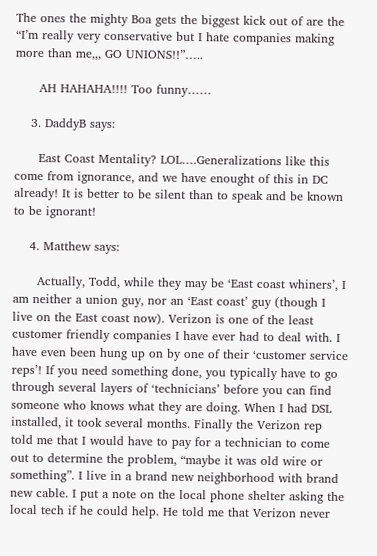The ones the mighty Boa gets the biggest kick out of are the “I’m really very conservative but I hate companies making more than me,,, GO UNIONS!!”…..

      AH HAHAHA!!!! Too funny……

    3. DaddyB says:

      East Coast Mentality? LOL….Generalizations like this come from ignorance, and we have enought of this in DC already! It is better to be silent than to speak and be known to be ignorant!

    4. Matthew says:

      Actually, Todd, while they may be ‘East coast whiners’, I am neither a union guy, nor an ‘East coast’ guy (though I live on the East coast now). Verizon is one of the least customer friendly companies I have ever had to deal with. I have even been hung up on by one of their ‘customer service reps’! If you need something done, you typically have to go through several layers of ‘technicians’ before you can find someone who knows what they are doing. When I had DSL installed, it took several months. Finally the Verizon rep told me that I would have to pay for a technician to come out to determine the problem, “maybe it was old wire or something”. I live in a brand new neighborhood with brand new cable. I put a note on the local phone shelter asking the local tech if he could help. He told me that Verizon never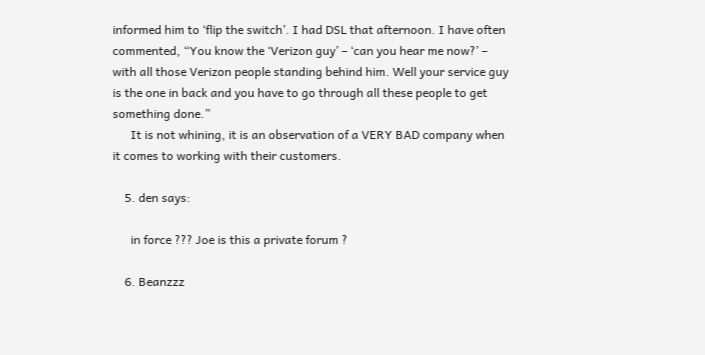informed him to ‘flip the switch’. I had DSL that afternoon. I have often commented, “You know the ‘Verizon guy’ – ‘can you hear me now?’ – with all those Verizon people standing behind him. Well your service guy is the one in back and you have to go through all these people to get something done.”
      It is not whining, it is an observation of a VERY BAD company when it comes to working with their customers.

    5. den says:

      in force ??? Joe is this a private forum ?

    6. Beanzzz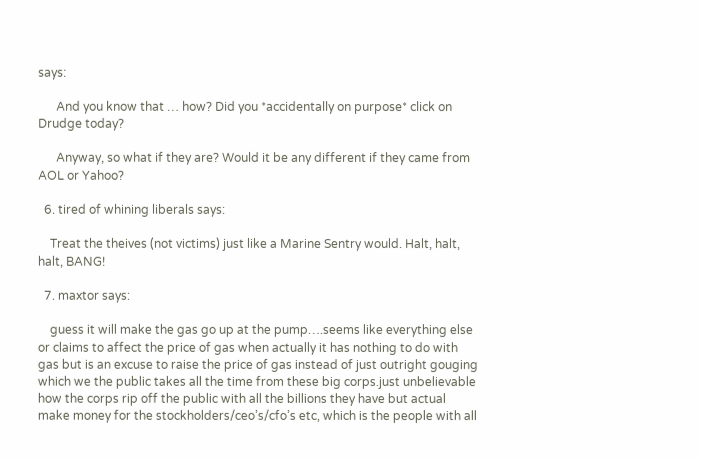says:

      And you know that … how? Did you *accidentally on purpose* click on Drudge today?

      Anyway, so what if they are? Would it be any different if they came from AOL or Yahoo?

  6. tired of whining liberals says:

    Treat the theives (not victims) just like a Marine Sentry would. Halt, halt, halt, BANG!

  7. maxtor says:

    guess it will make the gas go up at the pump….seems like everything else or claims to affect the price of gas when actually it has nothing to do with gas but is an excuse to raise the price of gas instead of just outright gouging which we the public takes all the time from these big corps.just unbelievable how the corps rip off the public with all the billions they have but actual make money for the stockholders/ceo’s/cfo’s etc, which is the people with all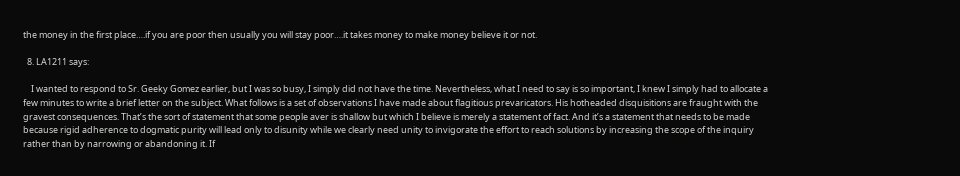the money in the first place….if you are poor then usually you will stay poor….it takes money to make money believe it or not.

  8. LA1211 says:

    I wanted to respond to Sr. Geeky Gomez earlier, but I was so busy, I simply did not have the time. Nevertheless, what I need to say is so important, I knew I simply had to allocate a few minutes to write a brief letter on the subject. What follows is a set of observations I have made about flagitious prevaricators. His hotheaded disquisitions are fraught with the gravest consequences. That’s the sort of statement that some people aver is shallow but which I believe is merely a statement of fact. And it’s a statement that needs to be made because rigid adherence to dogmatic purity will lead only to disunity while we clearly need unity to invigorate the effort to reach solutions by increasing the scope of the inquiry rather than by narrowing or abandoning it. If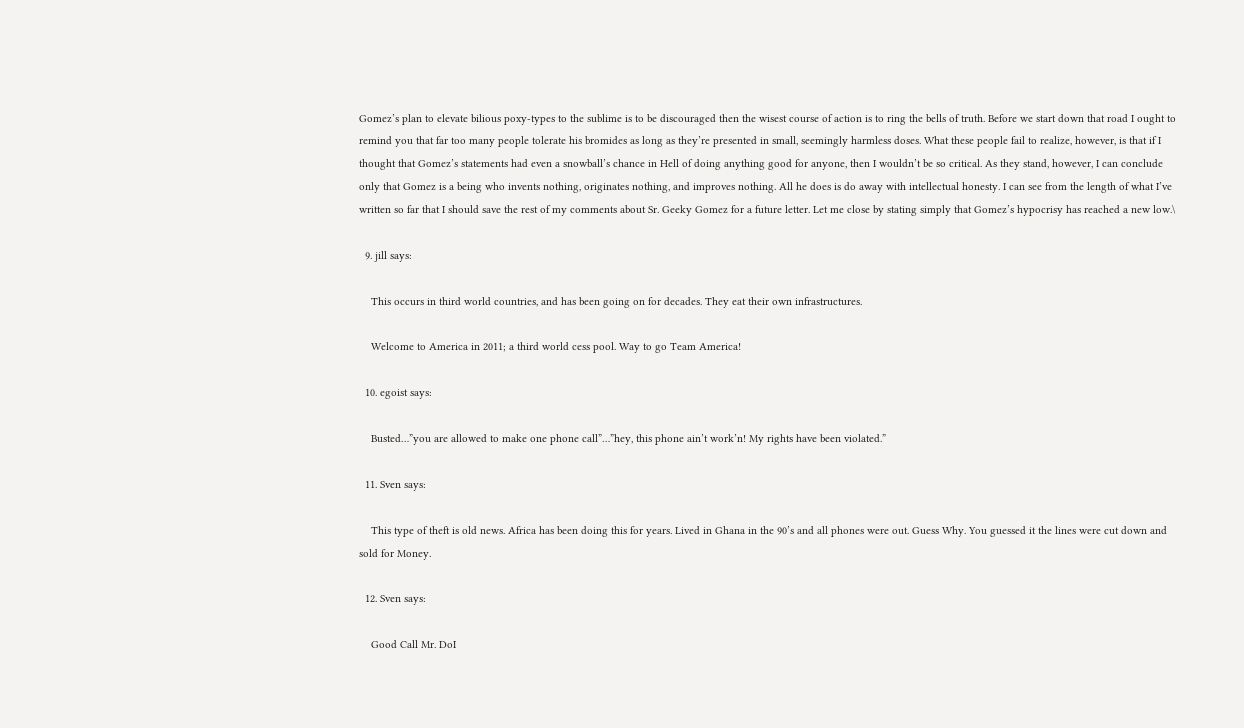Gomez’s plan to elevate bilious poxy-types to the sublime is to be discouraged then the wisest course of action is to ring the bells of truth. Before we start down that road I ought to remind you that far too many people tolerate his bromides as long as they’re presented in small, seemingly harmless doses. What these people fail to realize, however, is that if I thought that Gomez’s statements had even a snowball’s chance in Hell of doing anything good for anyone, then I wouldn’t be so critical. As they stand, however, I can conclude only that Gomez is a being who invents nothing, originates nothing, and improves nothing. All he does is do away with intellectual honesty. I can see from the length of what I’ve written so far that I should save the rest of my comments about Sr. Geeky Gomez for a future letter. Let me close by stating simply that Gomez’s hypocrisy has reached a new low.\

  9. jill says:

    This occurs in third world countries, and has been going on for decades. They eat their own infrastructures.

    Welcome to America in 2011; a third world cess pool. Way to go Team America!

  10. egoist says:

    Busted…”you are allowed to make one phone call”…”hey, this phone ain’t work’n! My rights have been violated.”

  11. Sven says:

    This type of theft is old news. Africa has been doing this for years. Lived in Ghana in the 90’s and all phones were out. Guess Why. You guessed it the lines were cut down and sold for Money.

  12. Sven says:

    Good Call Mr. DoI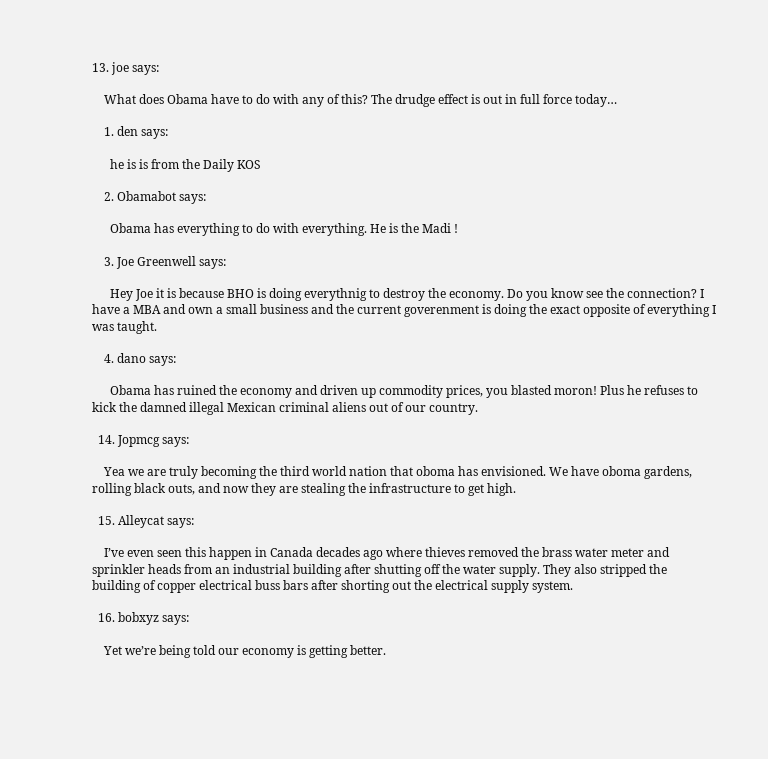13. joe says:

    What does Obama have to do with any of this? The drudge effect is out in full force today…

    1. den says:

      he is is from the Daily KOS

    2. Obamabot says:

      Obama has everything to do with everything. He is the Madi !

    3. Joe Greenwell says:

      Hey Joe it is because BHO is doing everythnig to destroy the economy. Do you know see the connection? I have a MBA and own a small business and the current goverenment is doing the exact opposite of everything I was taught.

    4. dano says:

      Obama has ruined the economy and driven up commodity prices, you blasted moron! Plus he refuses to kick the damned illegal Mexican criminal aliens out of our country.

  14. Jopmcg says:

    Yea we are truly becoming the third world nation that oboma has envisioned. We have oboma gardens, rolling black outs, and now they are stealing the infrastructure to get high.

  15. Alleycat says:

    I’ve even seen this happen in Canada decades ago where thieves removed the brass water meter and sprinkler heads from an industrial building after shutting off the water supply. They also stripped the building of copper electrical buss bars after shorting out the electrical supply system.

  16. bobxyz says:

    Yet we’re being told our economy is getting better.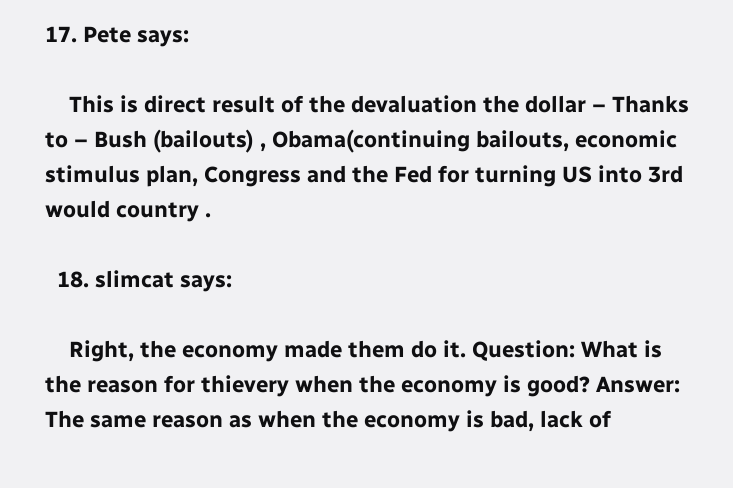17. Pete says:

    This is direct result of the devaluation the dollar – Thanks to – Bush (bailouts) , Obama(continuing bailouts, economic stimulus plan, Congress and the Fed for turning US into 3rd would country .

  18. slimcat says:

    Right, the economy made them do it. Question: What is the reason for thievery when the economy is good? Answer: The same reason as when the economy is bad, lack of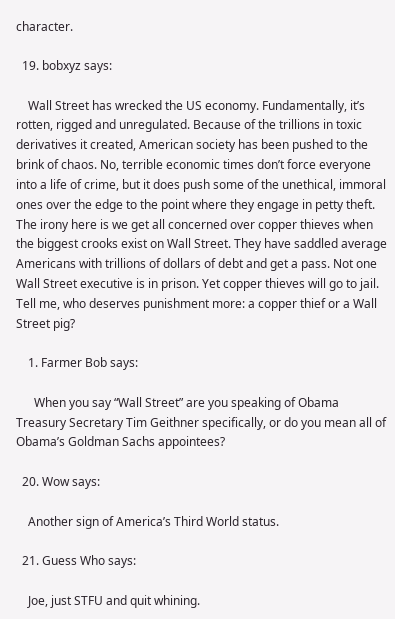character.

  19. bobxyz says:

    Wall Street has wrecked the US economy. Fundamentally, it’s rotten, rigged and unregulated. Because of the trillions in toxic derivatives it created, American society has been pushed to the brink of chaos. No, terrible economic times don’t force everyone into a life of crime, but it does push some of the unethical, immoral ones over the edge to the point where they engage in petty theft. The irony here is we get all concerned over copper thieves when the biggest crooks exist on Wall Street. They have saddled average Americans with trillions of dollars of debt and get a pass. Not one Wall Street executive is in prison. Yet copper thieves will go to jail. Tell me, who deserves punishment more: a copper thief or a Wall Street pig?

    1. Farmer Bob says:

      When you say “Wall Street” are you speaking of Obama Treasury Secretary Tim Geithner specifically, or do you mean all of Obama’s Goldman Sachs appointees?

  20. Wow says:

    Another sign of America’s Third World status.

  21. Guess Who says:

    Joe, just STFU and quit whining.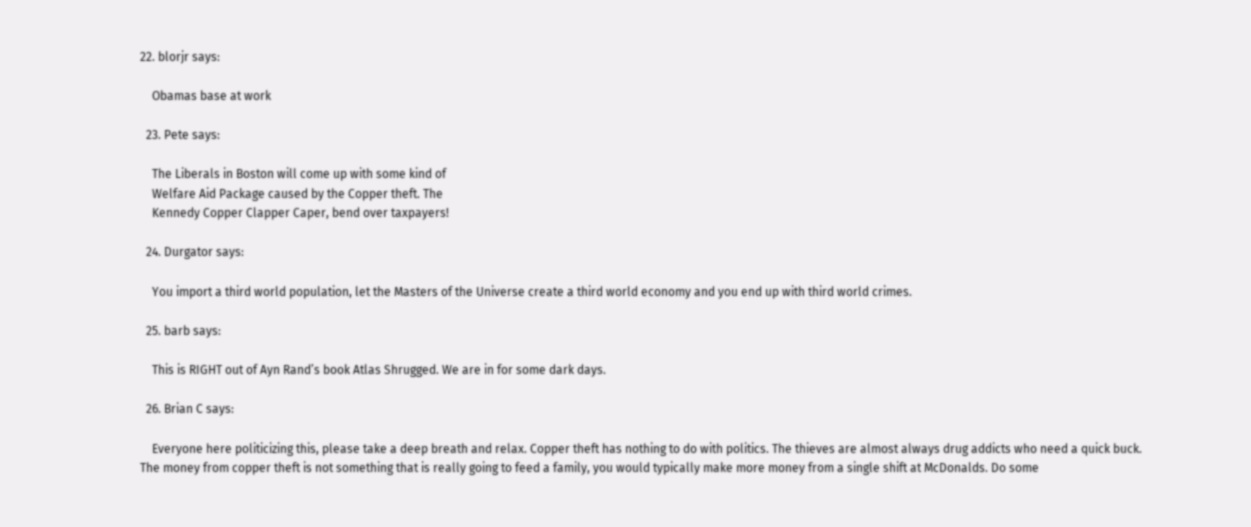22. blorjr says:

    Obamas base at work

  23. Pete says:

    The Liberals in Boston will come up with some kind of
    Welfare Aid Package caused by the Copper theft. The
    Kennedy Copper Clapper Caper, bend over taxpayers!

  24. Durgator says:

    You import a third world population, let the Masters of the Universe create a third world economy and you end up with third world crimes.

  25. barb says:

    This is RIGHT out of Ayn Rand’s book Atlas Shrugged. We are in for some dark days.

  26. Brian C says:

    Everyone here politicizing this, please take a deep breath and relax. Copper theft has nothing to do with politics. The thieves are almost always drug addicts who need a quick buck. The money from copper theft is not something that is really going to feed a family, you would typically make more money from a single shift at McDonalds. Do some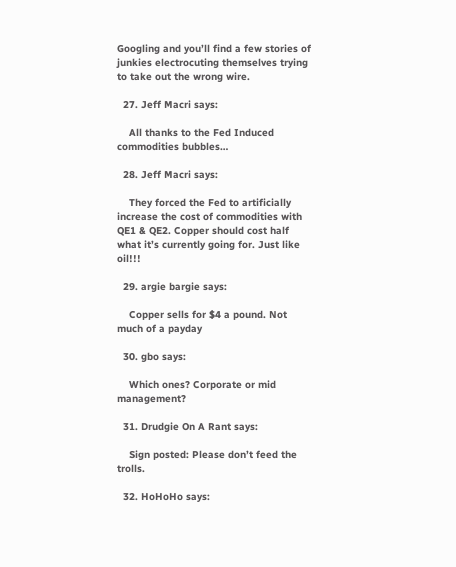Googling and you’ll find a few stories of junkies electrocuting themselves trying to take out the wrong wire.

  27. Jeff Macri says:

    All thanks to the Fed Induced commodities bubbles…

  28. Jeff Macri says:

    They forced the Fed to artificially increase the cost of commodities with QE1 & QE2. Copper should cost half what it’s currently going for. Just like oil!!!

  29. argie bargie says:

    Copper sells for $4 a pound. Not much of a payday

  30. gbo says:

    Which ones? Corporate or mid management?

  31. Drudgie On A Rant says:

    Sign posted: Please don’t feed the trolls.

  32. HoHoHo says: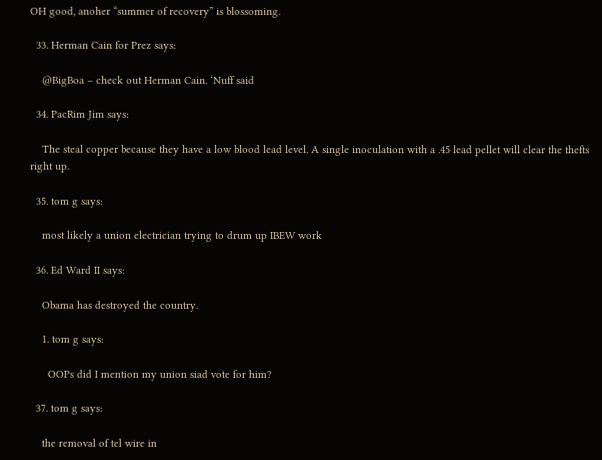OH good, anoher “summer of recovery” is blossoming.

  33. Herman Cain for Prez says:

    @BigBoa – check out Herman Cain. ‘Nuff said

  34. PacRim Jim says:

    The steal copper because they have a low blood lead level. A single inoculation with a .45 lead pellet will clear the thefts right up.

  35. tom g says:

    most likely a union electrician trying to drum up IBEW work

  36. Ed Ward II says:

    Obama has destroyed the country.

    1. tom g says:

      OOPs did I mention my union siad vote for him?

  37. tom g says:

    the removal of tel wire in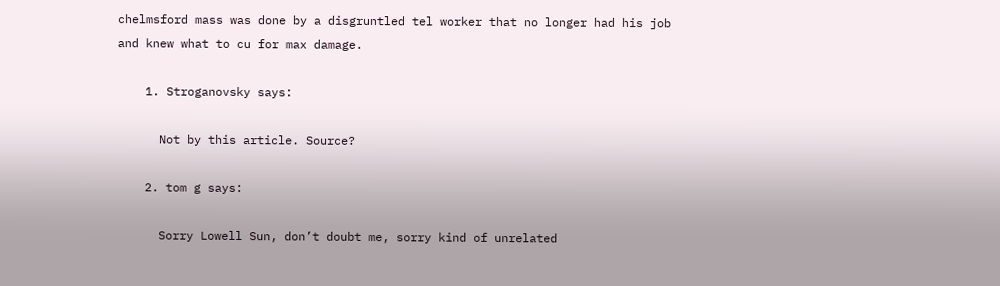chelmsford mass was done by a disgruntled tel worker that no longer had his job and knew what to cu for max damage.

    1. Stroganovsky says:

      Not by this article. Source?

    2. tom g says:

      Sorry Lowell Sun, don’t doubt me, sorry kind of unrelated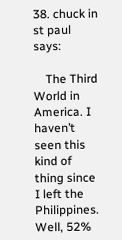38. chuck in st paul says:

    The Third World in America. I haven’t seen this kind of thing since I left the Philippines. Well, 52%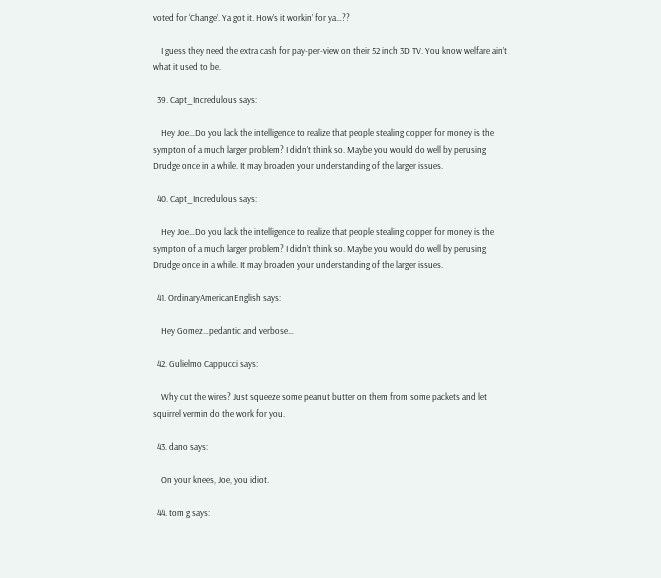voted for ‘Change’. Ya got it. How’s it workin’ for ya…??

    I guess they need the extra cash for pay-per-view on their 52 inch 3D TV. You know welfare ain’t what it used to be.

  39. Capt_Incredulous says:

    Hey Joe…Do you lack the intelligence to realize that people stealing copper for money is the sympton of a much larger problem? I didn’t think so. Maybe you would do well by perusing Drudge once in a while. It may broaden your understanding of the larger issues.

  40. Capt_Incredulous says:

    Hey Joe…Do you lack the intelligence to realize that people stealing copper for money is the sympton of a much larger problem? I didn’t think so. Maybe you would do well by perusing Drudge once in a while. It may broaden your understanding of the larger issues.

  41. OrdinaryAmericanEnglish says:

    Hey Gomez…pedantic and verbose…

  42. Gulielmo Cappucci says:

    Why cut the wires? Just squeeze some peanut butter on them from some packets and let squirrel vermin do the work for you.

  43. dano says:

    On your knees, Joe, you idiot.

  44. tom g says: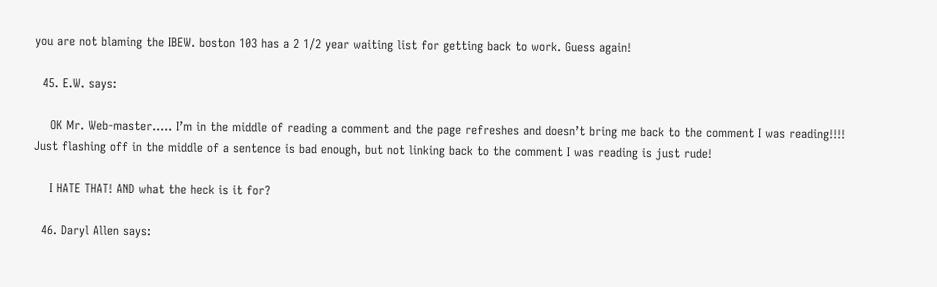you are not blaming the IBEW. boston 103 has a 2 1/2 year waiting list for getting back to work. Guess again!

  45. E.W. says:

    OK Mr. Web-master….. I’m in the middle of reading a comment and the page refreshes and doesn’t bring me back to the comment I was reading!!!! Just flashing off in the middle of a sentence is bad enough, but not linking back to the comment I was reading is just rude!

    I HATE THAT! AND what the heck is it for?

  46. Daryl Allen says: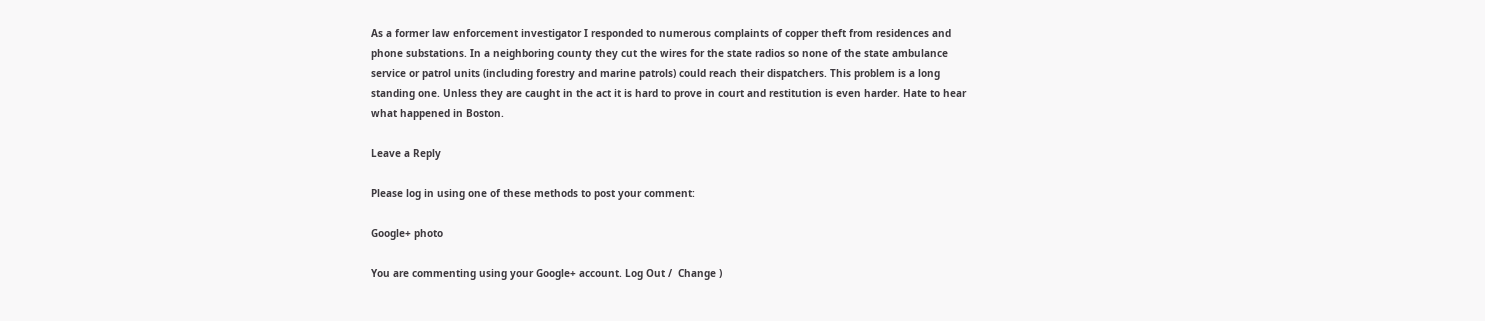As a former law enforcement investigator I responded to numerous complaints of copper theft from residences and phone substations. In a neighboring county they cut the wires for the state radios so none of the state ambulance service or patrol units (including forestry and marine patrols) could reach their dispatchers. This problem is a long standing one. Unless they are caught in the act it is hard to prove in court and restitution is even harder. Hate to hear what happened in Boston.

Leave a Reply

Please log in using one of these methods to post your comment:

Google+ photo

You are commenting using your Google+ account. Log Out /  Change )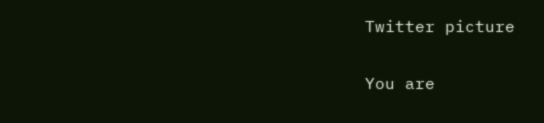Twitter picture

You are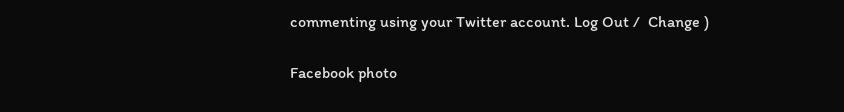commenting using your Twitter account. Log Out /  Change )

Facebook photo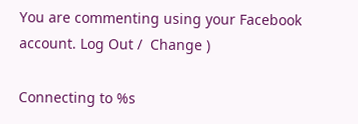You are commenting using your Facebook account. Log Out /  Change )

Connecting to %s